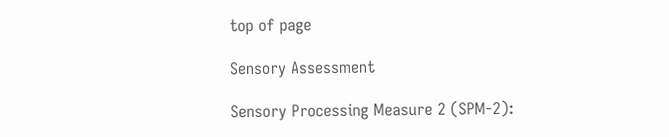top of page

Sensory Assessment

Sensory Processing Measure 2 (SPM-2):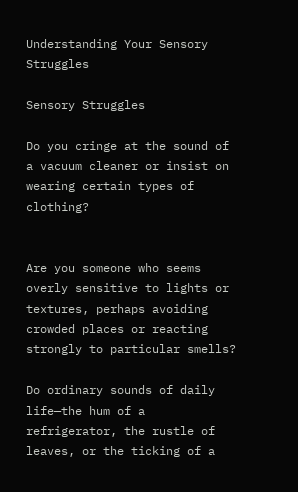Understanding Your Sensory Struggles

Sensory Struggles

Do you cringe at the sound of a vacuum cleaner or insist on wearing certain types of clothing?


Are you someone who seems overly sensitive to lights or textures, perhaps avoiding crowded places or reacting strongly to particular smells?

Do ordinary sounds of daily life—the hum of a refrigerator, the rustle of leaves, or the ticking of a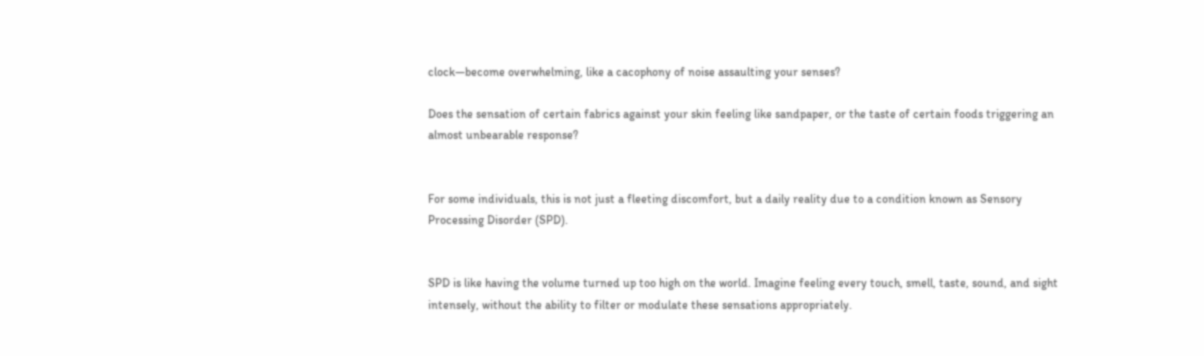clock—become overwhelming, like a cacophony of noise assaulting your senses?

Does the sensation of certain fabrics against your skin feeling like sandpaper, or the taste of certain foods triggering an almost unbearable response?


For some individuals, this is not just a fleeting discomfort, but a daily reality due to a condition known as Sensory Processing Disorder (SPD).


SPD is like having the volume turned up too high on the world. Imagine feeling every touch, smell, taste, sound, and sight intensely, without the ability to filter or modulate these sensations appropriately.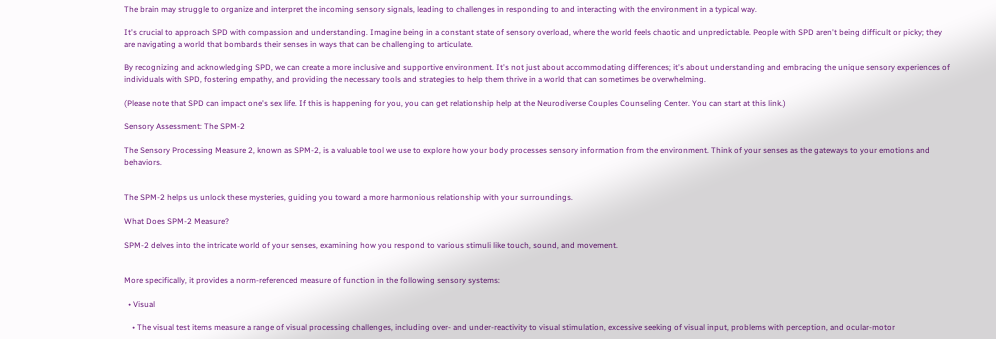The brain may struggle to organize and interpret the incoming sensory signals, leading to challenges in responding to and interacting with the environment in a typical way.

It's crucial to approach SPD with compassion and understanding. Imagine being in a constant state of sensory overload, where the world feels chaotic and unpredictable. People with SPD aren't being difficult or picky; they are navigating a world that bombards their senses in ways that can be challenging to articulate.

By recognizing and acknowledging SPD, we can create a more inclusive and supportive environment. It's not just about accommodating differences; it's about understanding and embracing the unique sensory experiences of individuals with SPD, fostering empathy, and providing the necessary tools and strategies to help them thrive in a world that can sometimes be overwhelming.

(Please note that SPD can impact one's sex life. If this is happening for you, you can get relationship help at the Neurodiverse Couples Counseling Center. You can start at this link.)

Sensory Assessment: The SPM-2

The Sensory Processing Measure 2, known as SPM-2, is a valuable tool we use to explore how your body processes sensory information from the environment. Think of your senses as the gateways to your emotions and behaviors.


The SPM-2 helps us unlock these mysteries, guiding you toward a more harmonious relationship with your surroundings.

What Does SPM-2 Measure?

SPM-2 delves into the intricate world of your senses, examining how you respond to various stimuli like touch, sound, and movement.


More specifically, it provides a norm-referenced measure of function in the following sensory systems:

  • Visual

    • The visual test items measure a range of visual processing challenges, including over- and under-reactivity to visual stimulation, excessive seeking of visual input, problems with perception, and ocular-motor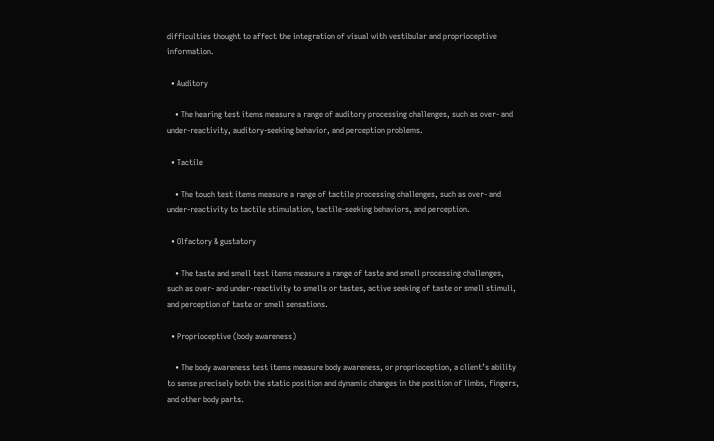difficulties thought to affect the integration of visual with vestibular and proprioceptive information.

  • Auditory

    • The hearing test items measure a range of auditory processing challenges, such as over- and under-reactivity, auditory-seeking behavior, and perception problems.

  • Tactile

    • The touch test items measure a range of tactile processing challenges, such as over- and under-reactivity to tactile stimulation, tactile-seeking behaviors, and perception.

  • Olfactory & gustatory

    • The taste and smell test items measure a range of taste and smell processing challenges, such as over- and under-reactivity to smells or tastes, active seeking of taste or smell stimuli, and perception of taste or smell sensations.

  • Proprioceptive (body awareness)

    • The body awareness test items measure body awareness, or proprioception, a client’s ability to sense precisely both the static position and dynamic changes in the position of limbs, fingers, and other body parts.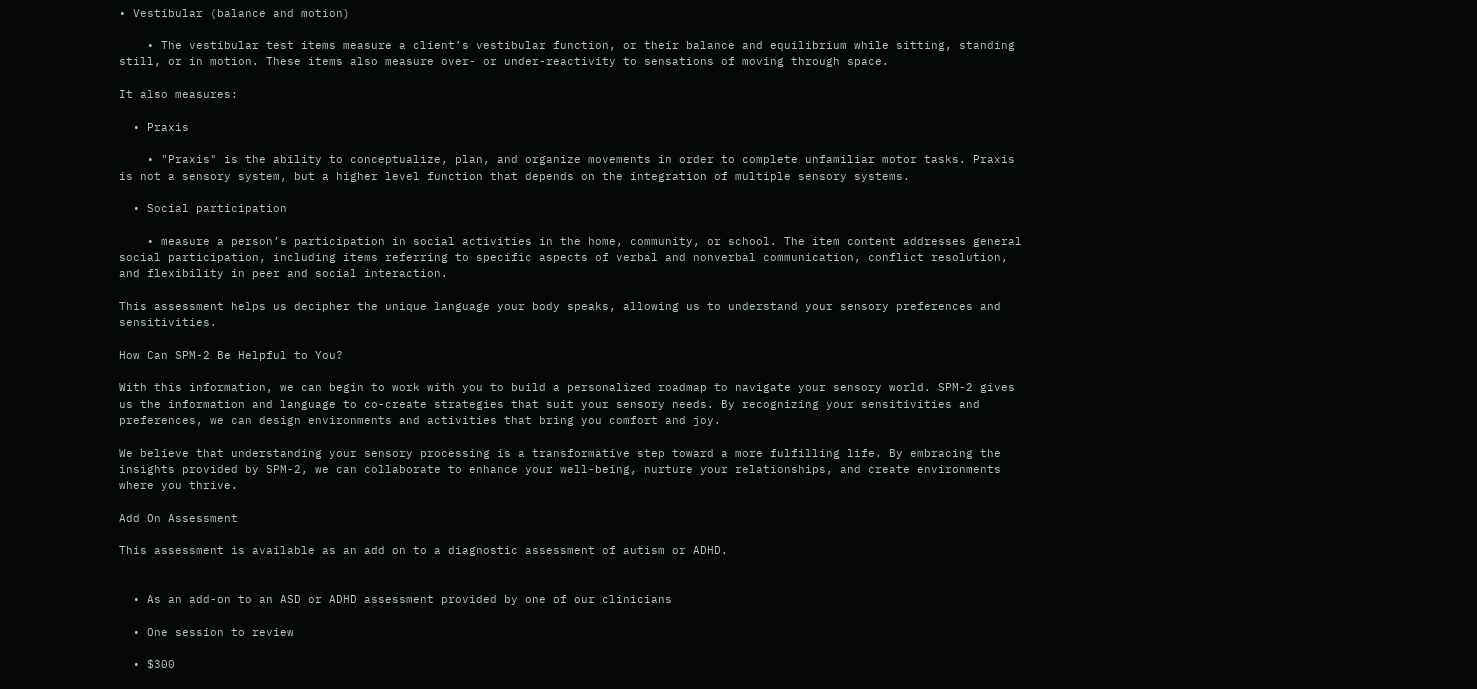• Vestibular (balance and motion)

    • The vestibular test items measure a client’s vestibular function, or their balance and equilibrium while sitting, standing still, or in motion. These items also measure over- or under-reactivity to sensations of moving through space.

It also measures:

  • Praxis

    • "Praxis" is the ability to conceptualize, plan, and organize movements in order to complete unfamiliar motor tasks. Praxis is not a sensory system, but a higher level function that depends on the integration of multiple sensory systems.

  • Social participation

    • measure a person’s participation in social activities in the home, community, or school. The item content addresses general social participation, including items referring to specific aspects of verbal and nonverbal communication, conflict resolution, and flexibility in peer and social interaction.

This assessment helps us decipher the unique language your body speaks, allowing us to understand your sensory preferences and sensitivities.

How Can SPM-2 Be Helpful to You?

With this information, we can begin to work with you to build a personalized roadmap to navigate your sensory world. SPM-2 gives us the information and language to co-create strategies that suit your sensory needs. By recognizing your sensitivities and preferences, we can design environments and activities that bring you comfort and joy.

We believe that understanding your sensory processing is a transformative step toward a more fulfilling life. By embracing the insights provided by SPM-2, we can collaborate to enhance your well-being, nurture your relationships, and create environments where you thrive.

Add On Assessment

This assessment is available as an add on to a diagnostic assessment of autism or ADHD.


  • As an add-on to an ASD or ADHD assessment provided by one of our clinicians

  • One session to review

  • $300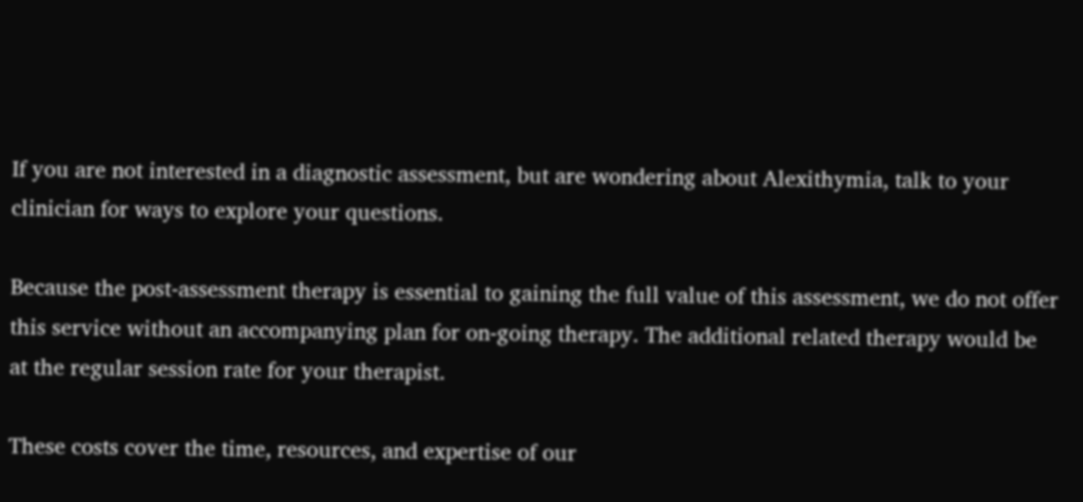If you are not interested in a diagnostic assessment, but are wondering about Alexithymia, talk to your clinician for ways to explore your questions.

Because the post-assessment therapy is essential to gaining the full value of this assessment, we do not offer this service without an accompanying plan for on-going therapy. The additional related therapy would be at the regular session rate for your therapist.

These costs cover the time, resources, and expertise of our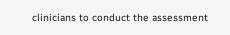clinicians to conduct the assessment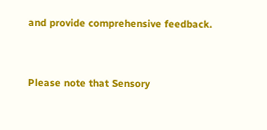and provide comprehensive feedback.


Please note that Sensory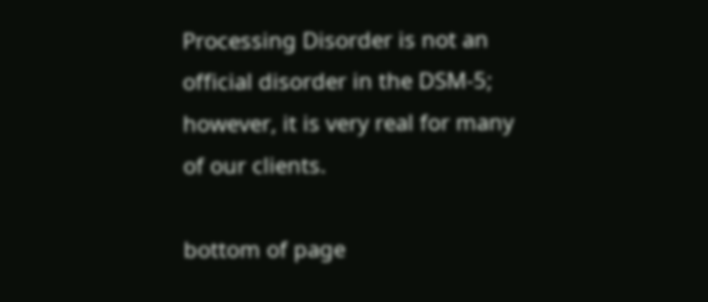Processing Disorder is not an official disorder in the DSM-5; however, it is very real for many of our clients.

bottom of page